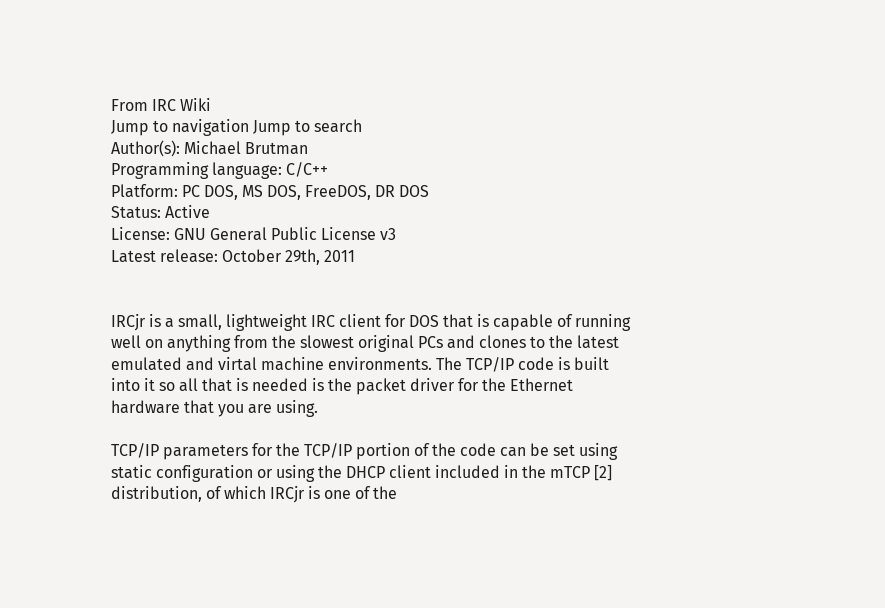From IRC Wiki
Jump to navigation Jump to search
Author(s): Michael Brutman
Programming language: C/C++
Platform: PC DOS, MS DOS, FreeDOS, DR DOS
Status: Active
License: GNU General Public License v3
Latest release: October 29th, 2011


IRCjr is a small, lightweight IRC client for DOS that is capable of running well on anything from the slowest original PCs and clones to the latest emulated and virtal machine environments. The TCP/IP code is built into it so all that is needed is the packet driver for the Ethernet hardware that you are using.

TCP/IP parameters for the TCP/IP portion of the code can be set using static configuration or using the DHCP client included in the mTCP [2] distribution, of which IRCjr is one of the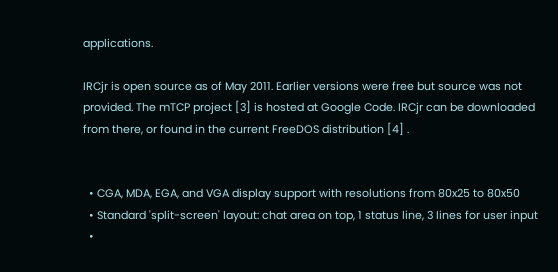applications.

IRCjr is open source as of May 2011. Earlier versions were free but source was not provided. The mTCP project [3] is hosted at Google Code. IRCjr can be downloaded from there, or found in the current FreeDOS distribution [4] .


  • CGA, MDA, EGA, and VGA display support with resolutions from 80x25 to 80x50
  • Standard 'split-screen' layout: chat area on top, 1 status line, 3 lines for user input
  •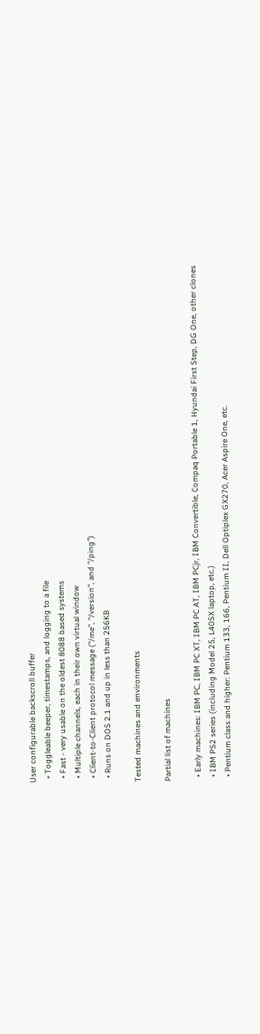User configurable backscroll buffer
  • Toggleable beeper, timestamps, and logging to a file
  • Fast - very usable on the oldest 8088 based systems
  • Multiple channels, each in their own virtual window
  • Client-to-Client protocol message ("/me", "/version", and "/ping")
  • Runs on DOS 2.1 and up in less than 256KB

Tested machines and environments

Partial list of machines

  • Early machines: IBM PC, IBM PC XT, IBM PC AT, IBM PCjr, IBM Convertible, Compaq Portable 1, Hyundai First Step, DG One, other clones
  • IBM PS2 series (including Model 25, L40SX laptop, etc.)
  • Pentium class and higher: Pentium 133, 166, Pentium II, Dell Optiplex GX270, Acer Aspire One, etc.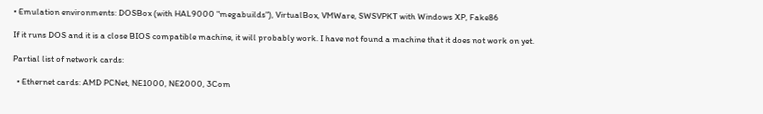• Emulation environments: DOSBox (with HAL9000 "megabuilds"), VirtualBox, VMWare, SWSVPKT with Windows XP, Fake86

If it runs DOS and it is a close BIOS compatible machine, it will probably work. I have not found a machine that it does not work on yet.

Partial list of network cards:

  • Ethernet cards: AMD PCNet, NE1000, NE2000, 3Com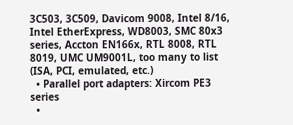3C503, 3C509, Davicom 9008, Intel 8/16, Intel EtherExpress, WD8003, SMC 80x3 series, Accton EN166x, RTL 8008, RTL 8019, UMC UM9001L, too many to list (ISA, PCI, emulated, etc.)
  • Parallel port adapters: Xircom PE3 series
  •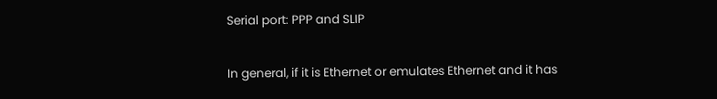Serial port: PPP and SLIP

In general, if it is Ethernet or emulates Ethernet and it has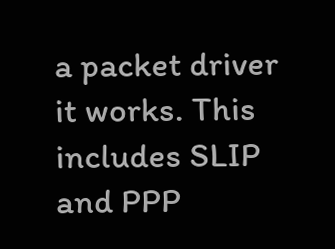a packet driver it works. This includes SLIP and PPP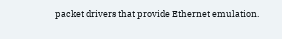packet drivers that provide Ethernet emulation.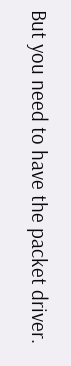But you need to have the packet driver.